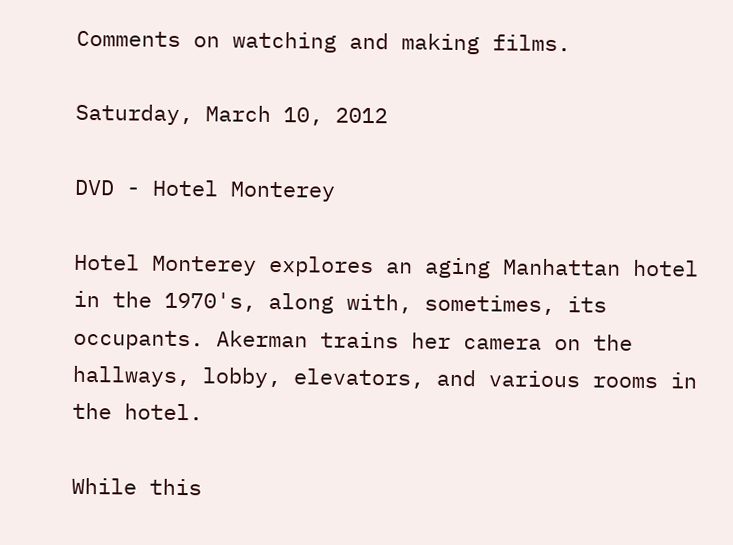Comments on watching and making films.

Saturday, March 10, 2012

DVD - Hotel Monterey

Hotel Monterey explores an aging Manhattan hotel in the 1970's, along with, sometimes, its occupants. Akerman trains her camera on the hallways, lobby, elevators, and various rooms in the hotel.

While this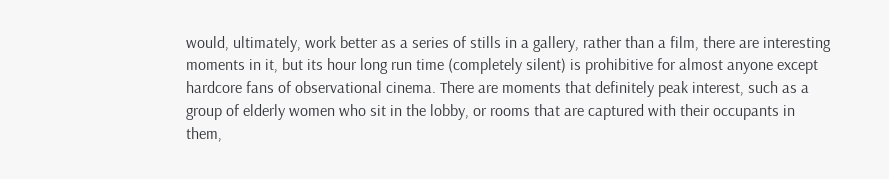would, ultimately, work better as a series of stills in a gallery, rather than a film, there are interesting moments in it, but its hour long run time (completely silent) is prohibitive for almost anyone except hardcore fans of observational cinema. There are moments that definitely peak interest, such as a group of elderly women who sit in the lobby, or rooms that are captured with their occupants in them,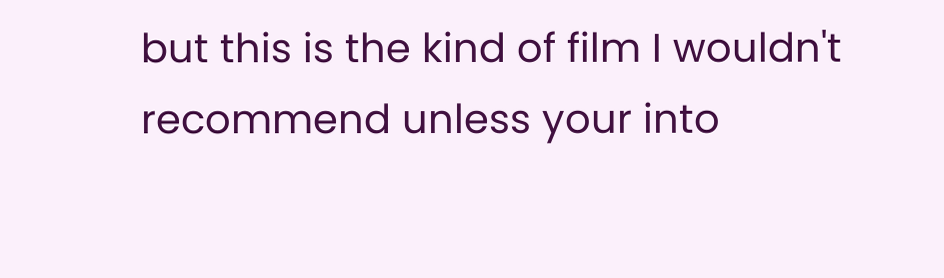but this is the kind of film I wouldn't recommend unless your into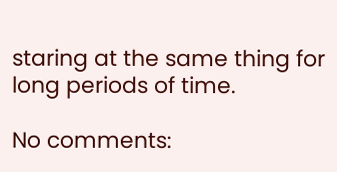staring at the same thing for long periods of time.

No comments: